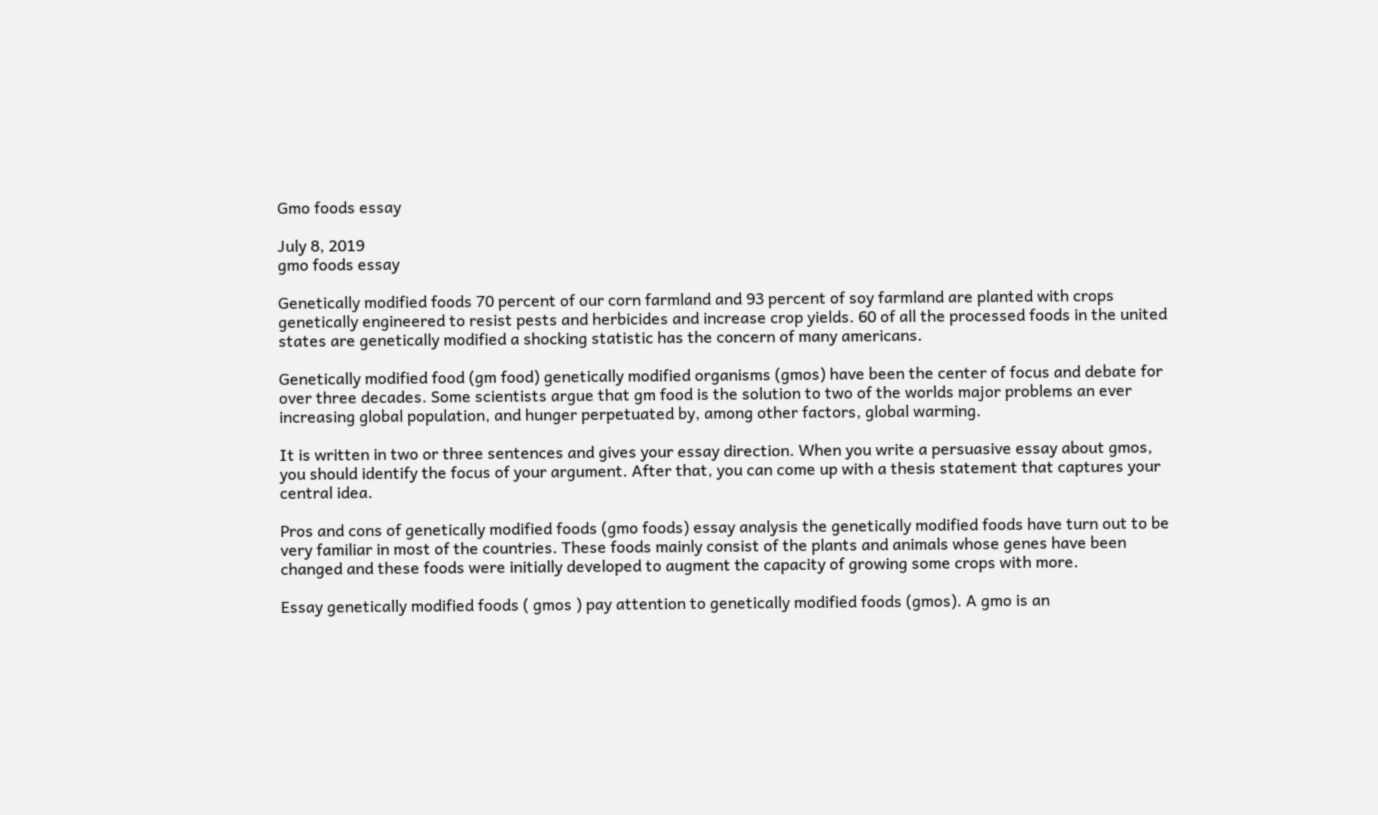Gmo foods essay

July 8, 2019
gmo foods essay

Genetically modified foods 70 percent of our corn farmland and 93 percent of soy farmland are planted with crops genetically engineered to resist pests and herbicides and increase crop yields. 60 of all the processed foods in the united states are genetically modified a shocking statistic has the concern of many americans.

Genetically modified food (gm food) genetically modified organisms (gmos) have been the center of focus and debate for over three decades. Some scientists argue that gm food is the solution to two of the worlds major problems an ever increasing global population, and hunger perpetuated by, among other factors, global warming.

It is written in two or three sentences and gives your essay direction. When you write a persuasive essay about gmos, you should identify the focus of your argument. After that, you can come up with a thesis statement that captures your central idea.

Pros and cons of genetically modified foods (gmo foods) essay analysis the genetically modified foods have turn out to be very familiar in most of the countries. These foods mainly consist of the plants and animals whose genes have been changed and these foods were initially developed to augment the capacity of growing some crops with more.

Essay genetically modified foods ( gmos ) pay attention to genetically modified foods (gmos). A gmo is an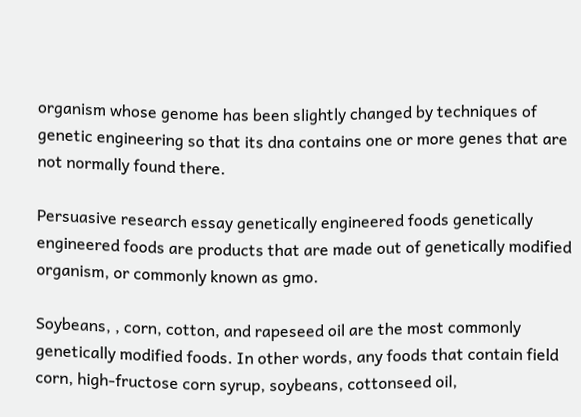organism whose genome has been slightly changed by techniques of genetic engineering so that its dna contains one or more genes that are not normally found there.

Persuasive research essay genetically engineered foods genetically engineered foods are products that are made out of genetically modified organism, or commonly known as gmo.

Soybeans, , corn, cotton, and rapeseed oil are the most commonly genetically modified foods. In other words, any foods that contain field corn, high-fructose corn syrup, soybeans, cottonseed oil,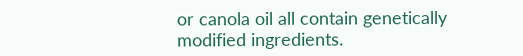or canola oil all contain genetically modified ingredients.